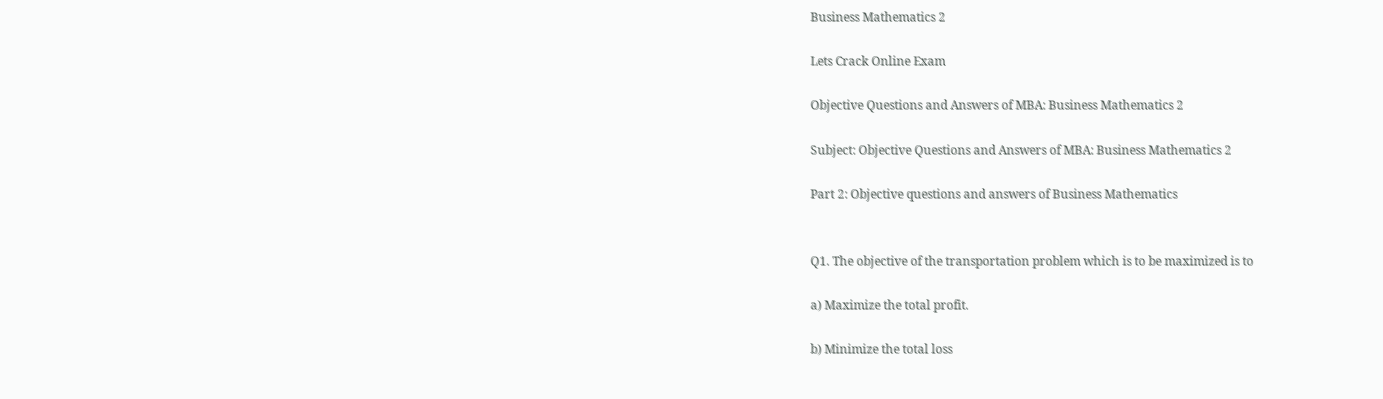Business Mathematics 2

Lets Crack Online Exam

Objective Questions and Answers of MBA: Business Mathematics 2

Subject: Objective Questions and Answers of MBA: Business Mathematics 2

Part 2: Objective questions and answers of Business Mathematics


Q1. The objective of the transportation problem which is to be maximized is to

a) Maximize the total profit.

b) Minimize the total loss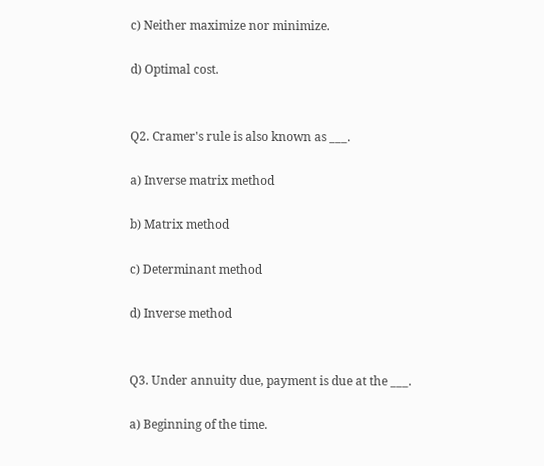c) Neither maximize nor minimize.

d) Optimal cost.


Q2. Cramer's rule is also known as ___.

a) Inverse matrix method

b) Matrix method

c) Determinant method

d) Inverse method


Q3. Under annuity due, payment is due at the ___.

a) Beginning of the time.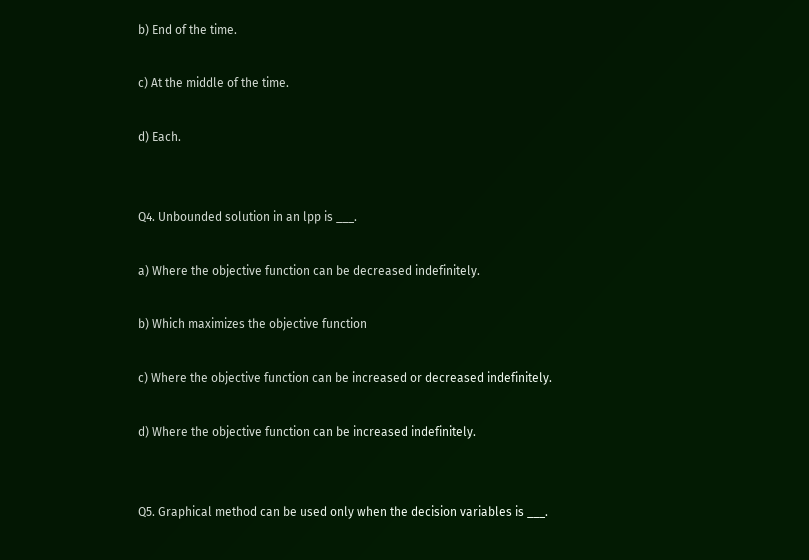b) End of the time.

c) At the middle of the time.

d) Each.


Q4. Unbounded solution in an lpp is ___.

a) Where the objective function can be decreased indefinitely.

b) Which maximizes the objective function

c) Where the objective function can be increased or decreased indefinitely.

d) Where the objective function can be increased indefinitely.


Q5. Graphical method can be used only when the decision variables is ___.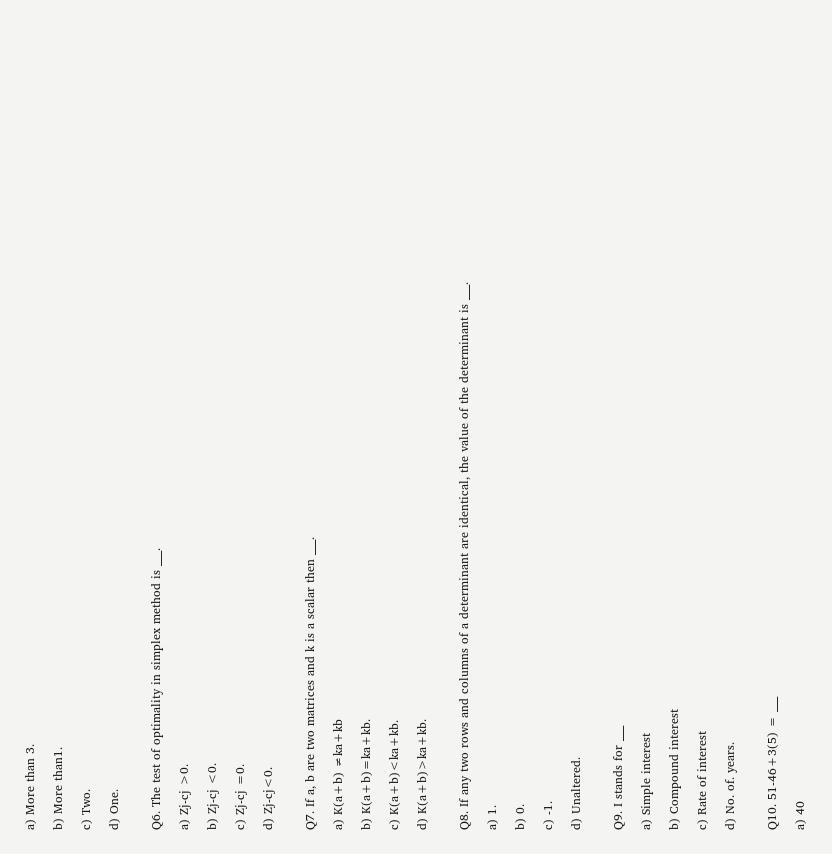a) More than 3.

b) More than1.

c) Two.

d) One.


Q6. The test of optimality in simplex method is ___.

a) Zj-cj >0.

b) Zj-cj <0.

c) Zj-cj =0.

d) Zj-cj<0.


Q7. If a, b are two matrices and k is a scalar then ___.

a) K(a+b) ≠ka+kb

b) K(a+b)=ka+kb.

c) K(a+b)<ka+kb.

d) K(a+b)>ka+kb.


Q8. If any two rows and columns of a determinant are identical, the value of the determinant is ___.

a) 1.

b) 0.

c) -1.

d) Unaltered.


Q9. I stands for ___

a) Simple interest

b) Compound interest

c) Rate of interest

d) No. of. years.


Q10. 51-46+3(5) = ___

a) 40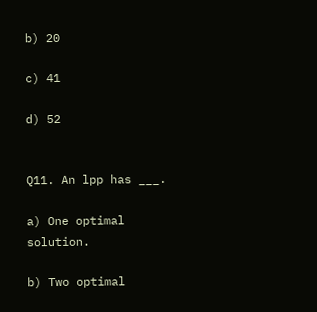b) 20

c) 41

d) 52


Q11. An lpp has ___.

a) One optimal solution.

b) Two optimal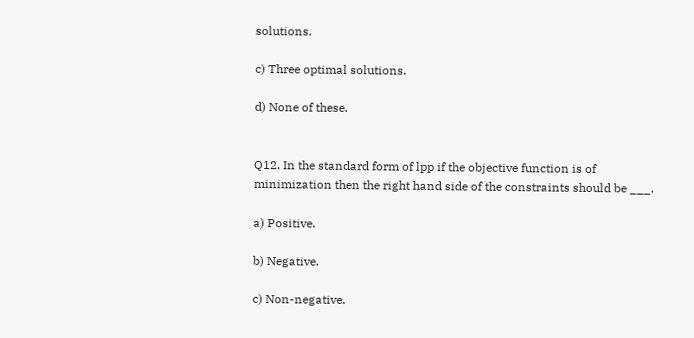solutions.

c) Three optimal solutions.

d) None of these.


Q12. In the standard form of lpp if the objective function is of minimization then the right hand side of the constraints should be ___.

a) Positive.

b) Negative.

c) Non-negative.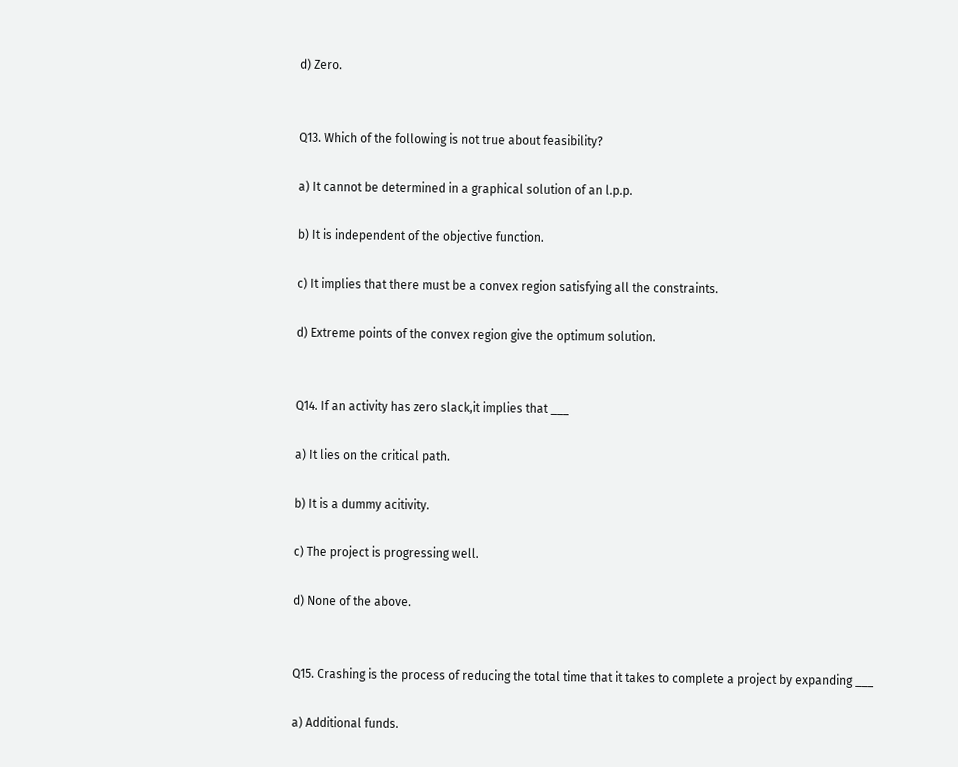d) Zero.


Q13. Which of the following is not true about feasibility?

a) It cannot be determined in a graphical solution of an l.p.p.

b) It is independent of the objective function.

c) It implies that there must be a convex region satisfying all the constraints.

d) Extreme points of the convex region give the optimum solution.


Q14. If an activity has zero slack,it implies that ___

a) It lies on the critical path.

b) It is a dummy acitivity.

c) The project is progressing well.

d) None of the above.


Q15. Crashing is the process of reducing the total time that it takes to complete a project by expanding ___

a) Additional funds.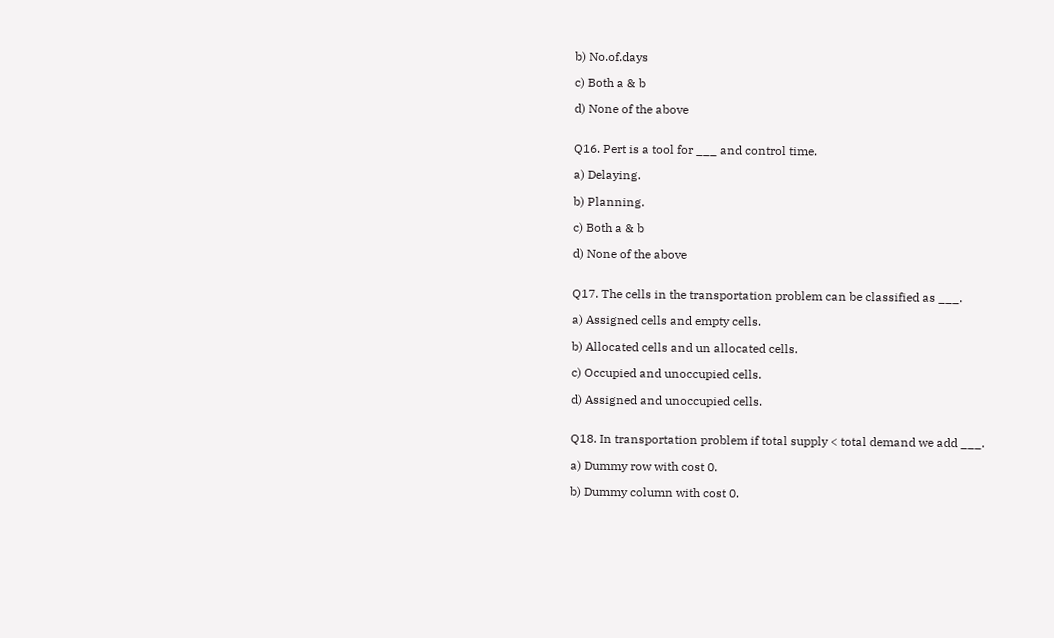b) No.of.days

c) Both a & b

d) None of the above


Q16. Pert is a tool for ___ and control time.

a) Delaying.

b) Planning.

c) Both a & b

d) None of the above


Q17. The cells in the transportation problem can be classified as ___.

a) Assigned cells and empty cells.

b) Allocated cells and un allocated cells.

c) Occupied and unoccupied cells.

d) Assigned and unoccupied cells.


Q18. In transportation problem if total supply < total demand we add ___.

a) Dummy row with cost 0.

b) Dummy column with cost 0.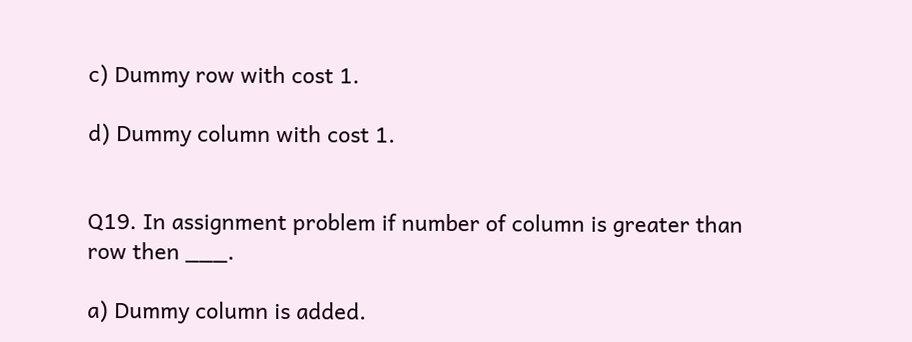c) Dummy row with cost 1.

d) Dummy column with cost 1.


Q19. In assignment problem if number of column is greater than row then ___.

a) Dummy column is added.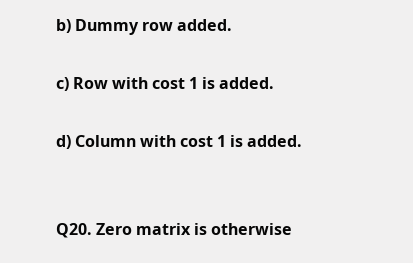b) Dummy row added.

c) Row with cost 1 is added.

d) Column with cost 1 is added.


Q20. Zero matrix is otherwise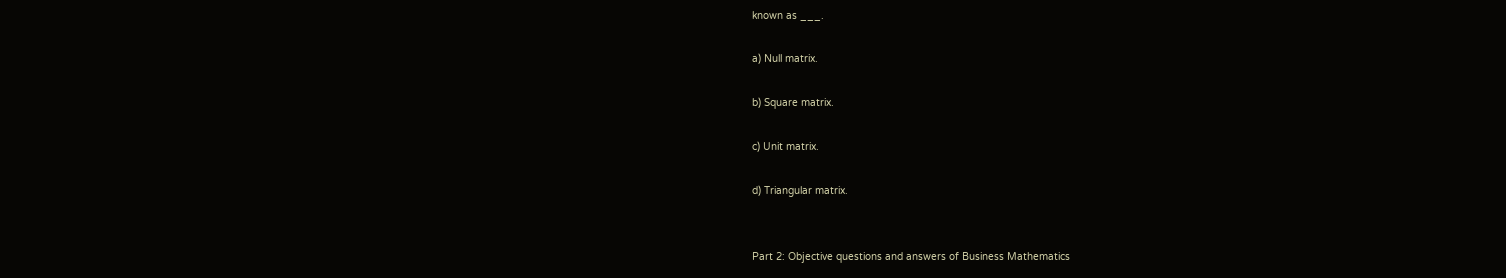known as ___.

a) Null matrix.

b) Square matrix.

c) Unit matrix.

d) Triangular matrix.


Part 2: Objective questions and answers of Business Mathematics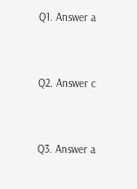Q1. Answer a


Q2. Answer c


Q3. Answer a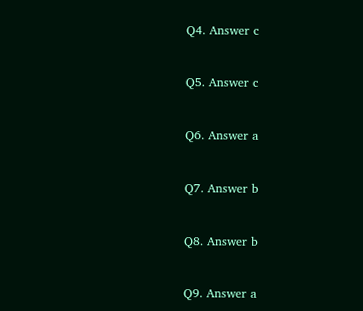Q4. Answer c


Q5. Answer c


Q6. Answer a


Q7. Answer b


Q8. Answer b


Q9. Answer a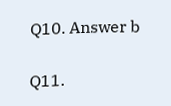Q10. Answer b


Q11.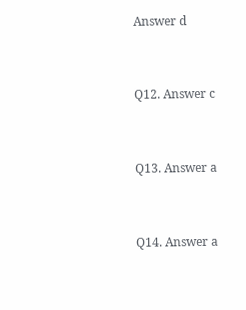Answer d


Q12. Answer c


Q13. Answer a


Q14. Answer a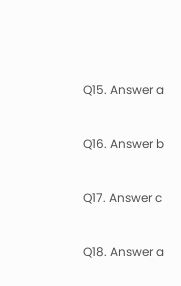Q15. Answer a


Q16. Answer b


Q17. Answer c


Q18. Answer a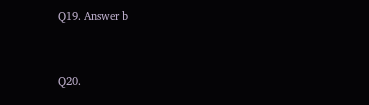Q19. Answer b


Q20.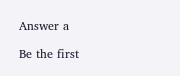Answer a

Be the first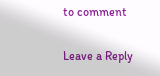to comment

Leave a Reply